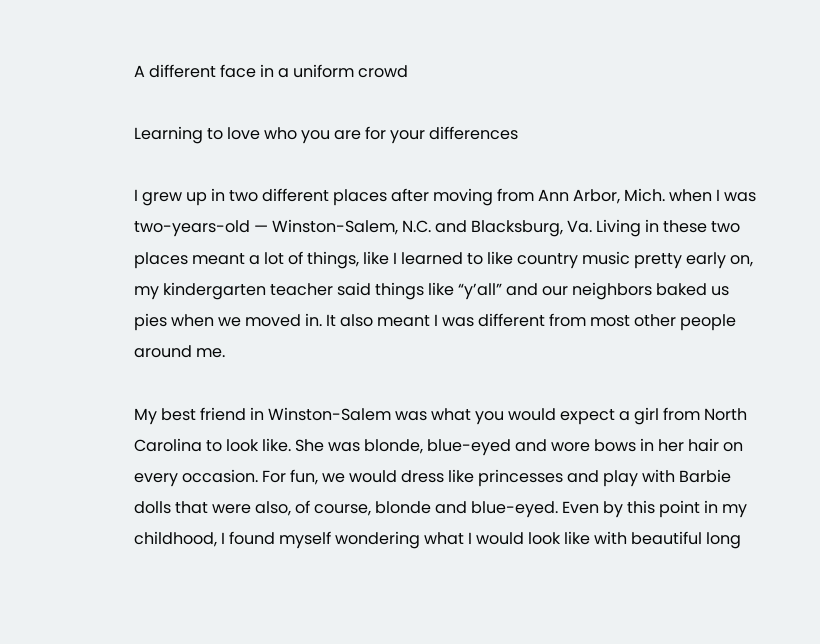A different face in a uniform crowd

Learning to love who you are for your differences

I grew up in two different places after moving from Ann Arbor, Mich. when I was two-years-old — Winston-Salem, N.C. and Blacksburg, Va. Living in these two places meant a lot of things, like I learned to like country music pretty early on, my kindergarten teacher said things like “y’all” and our neighbors baked us pies when we moved in. It also meant I was different from most other people around me.

My best friend in Winston-Salem was what you would expect a girl from North Carolina to look like. She was blonde, blue-eyed and wore bows in her hair on every occasion. For fun, we would dress like princesses and play with Barbie dolls that were also, of course, blonde and blue-eyed. Even by this point in my childhood, I found myself wondering what I would look like with beautiful long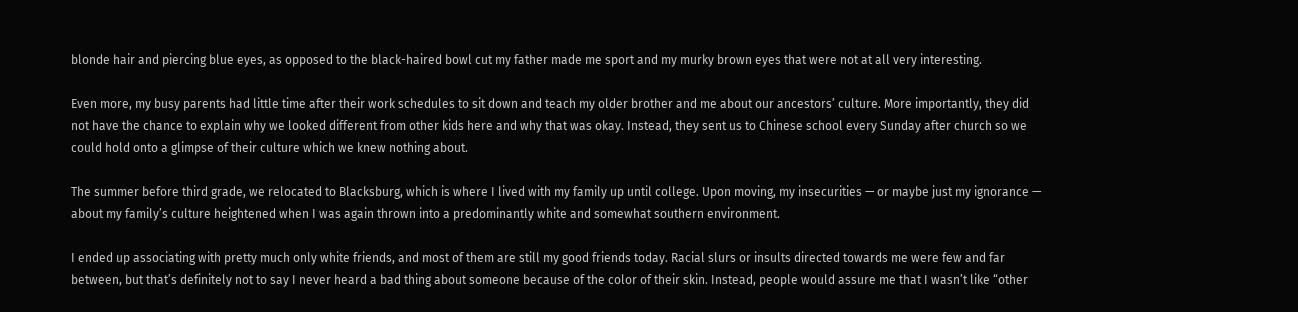blonde hair and piercing blue eyes, as opposed to the black-haired bowl cut my father made me sport and my murky brown eyes that were not at all very interesting.

Even more, my busy parents had little time after their work schedules to sit down and teach my older brother and me about our ancestors’ culture. More importantly, they did not have the chance to explain why we looked different from other kids here and why that was okay. Instead, they sent us to Chinese school every Sunday after church so we could hold onto a glimpse of their culture which we knew nothing about.

The summer before third grade, we relocated to Blacksburg, which is where I lived with my family up until college. Upon moving, my insecurities — or maybe just my ignorance — about my family’s culture heightened when I was again thrown into a predominantly white and somewhat southern environment.

I ended up associating with pretty much only white friends, and most of them are still my good friends today. Racial slurs or insults directed towards me were few and far between, but that’s definitely not to say I never heard a bad thing about someone because of the color of their skin. Instead, people would assure me that I wasn’t like “other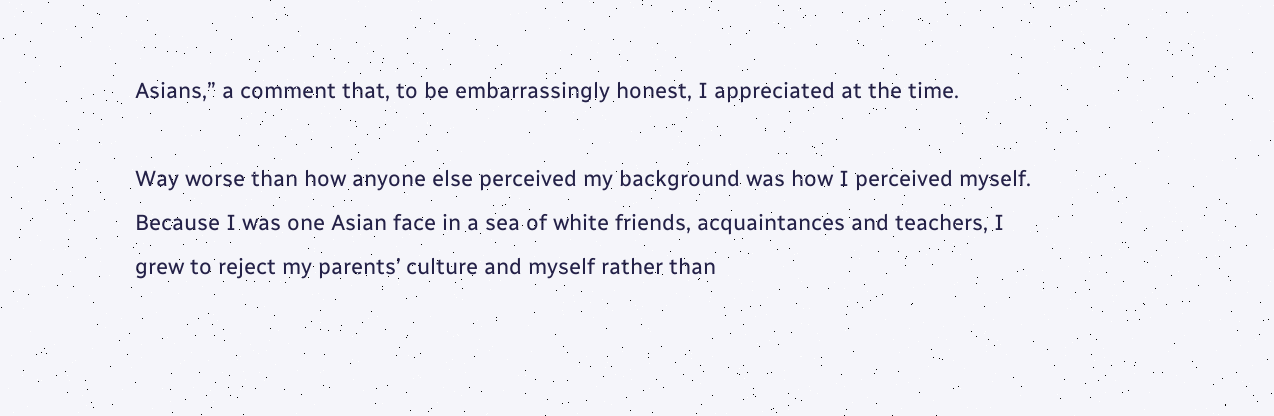Asians,” a comment that, to be embarrassingly honest, I appreciated at the time.

Way worse than how anyone else perceived my background was how I perceived myself. Because I was one Asian face in a sea of white friends, acquaintances and teachers, I grew to reject my parents’ culture and myself rather than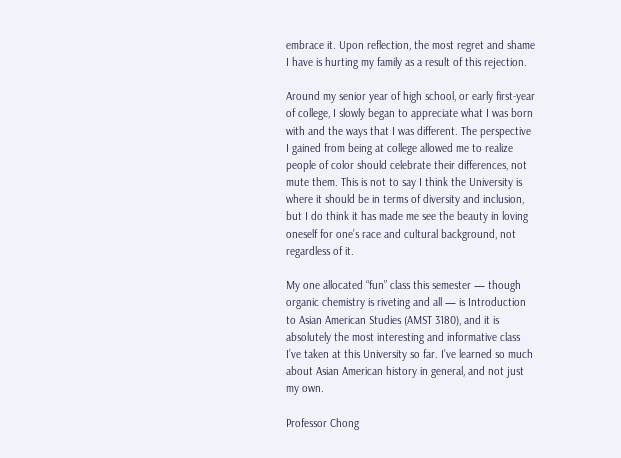embrace it. Upon reflection, the most regret and shame I have is hurting my family as a result of this rejection.

Around my senior year of high school, or early first-year of college, I slowly began to appreciate what I was born with and the ways that I was different. The perspective I gained from being at college allowed me to realize people of color should celebrate their differences, not mute them. This is not to say I think the University is where it should be in terms of diversity and inclusion, but I do think it has made me see the beauty in loving oneself for one’s race and cultural background, not regardless of it.

My one allocated “fun” class this semester — though organic chemistry is riveting and all — is Introduction to Asian American Studies (AMST 3180), and it is absolutely the most interesting and informative class I’ve taken at this University so far. I’ve learned so much about Asian American history in general, and not just my own.

Professor Chong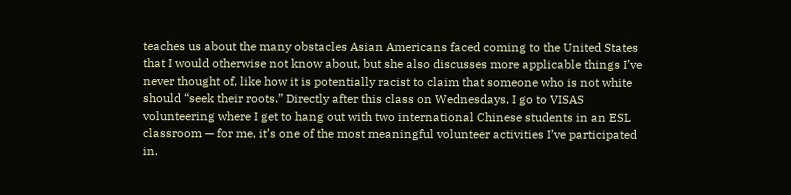teaches us about the many obstacles Asian Americans faced coming to the United States that I would otherwise not know about, but she also discusses more applicable things I’ve never thought of, like how it is potentially racist to claim that someone who is not white should “seek their roots.” Directly after this class on Wednesdays, I go to VISAS volunteering where I get to hang out with two international Chinese students in an ESL classroom — for me, it’s one of the most meaningful volunteer activities I’ve participated in.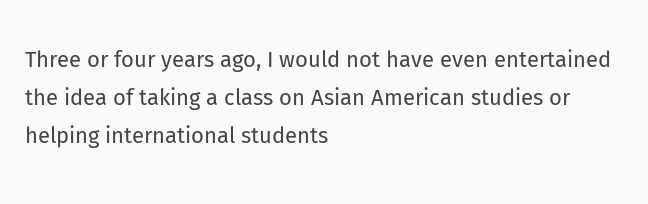Three or four years ago, I would not have even entertained the idea of taking a class on Asian American studies or helping international students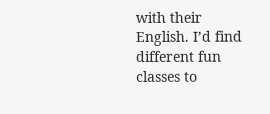with their English. I’d find different fun classes to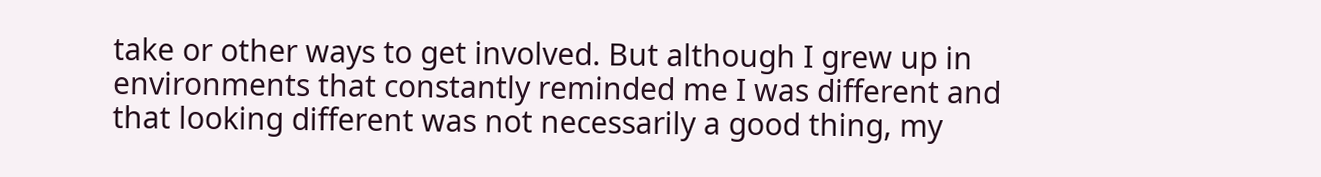take or other ways to get involved. But although I grew up in environments that constantly reminded me I was different and that looking different was not necessarily a good thing, my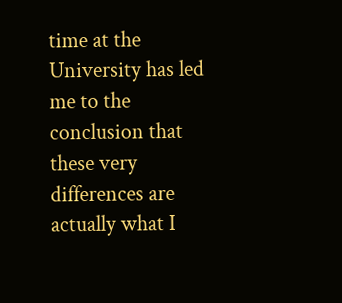time at the University has led me to the conclusion that these very differences are actually what I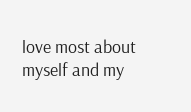love most about myself and my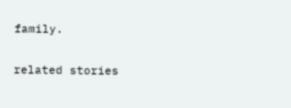family.

related stories